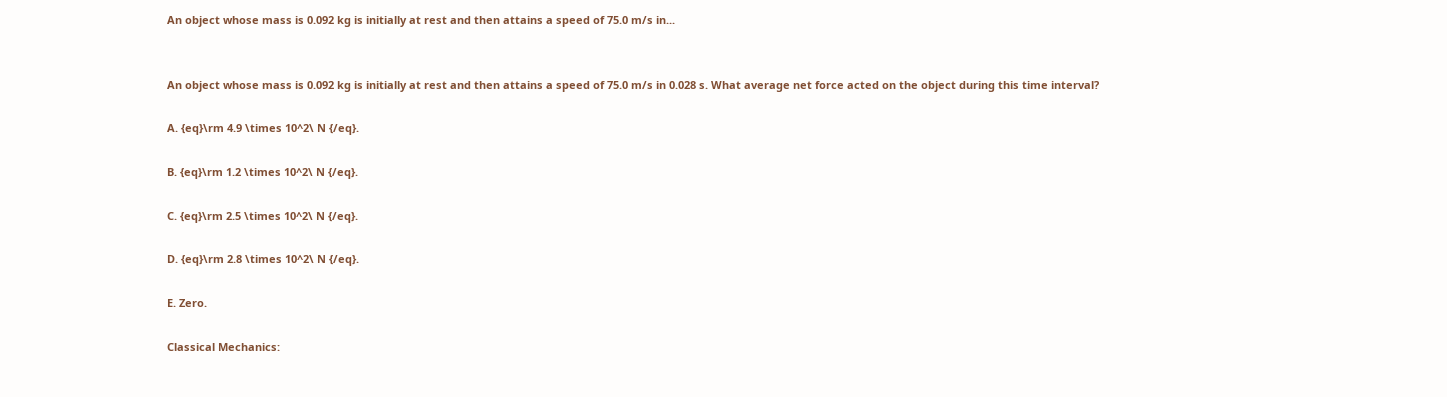An object whose mass is 0.092 kg is initially at rest and then attains a speed of 75.0 m/s in...


An object whose mass is 0.092 kg is initially at rest and then attains a speed of 75.0 m/s in 0.028 s. What average net force acted on the object during this time interval?

A. {eq}\rm 4.9 \times 10^2\ N {/eq}.

B. {eq}\rm 1.2 \times 10^2\ N {/eq}.

C. {eq}\rm 2.5 \times 10^2\ N {/eq}.

D. {eq}\rm 2.8 \times 10^2\ N {/eq}.

E. Zero.

Classical Mechanics: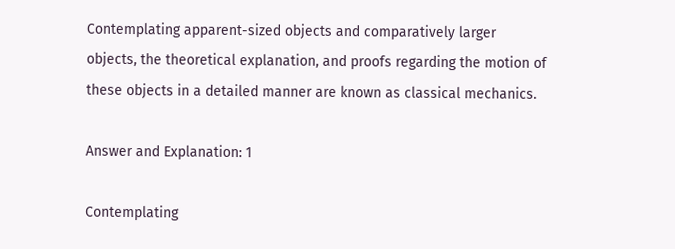Contemplating apparent-sized objects and comparatively larger objects, the theoretical explanation, and proofs regarding the motion of these objects in a detailed manner are known as classical mechanics.

Answer and Explanation: 1

Contemplating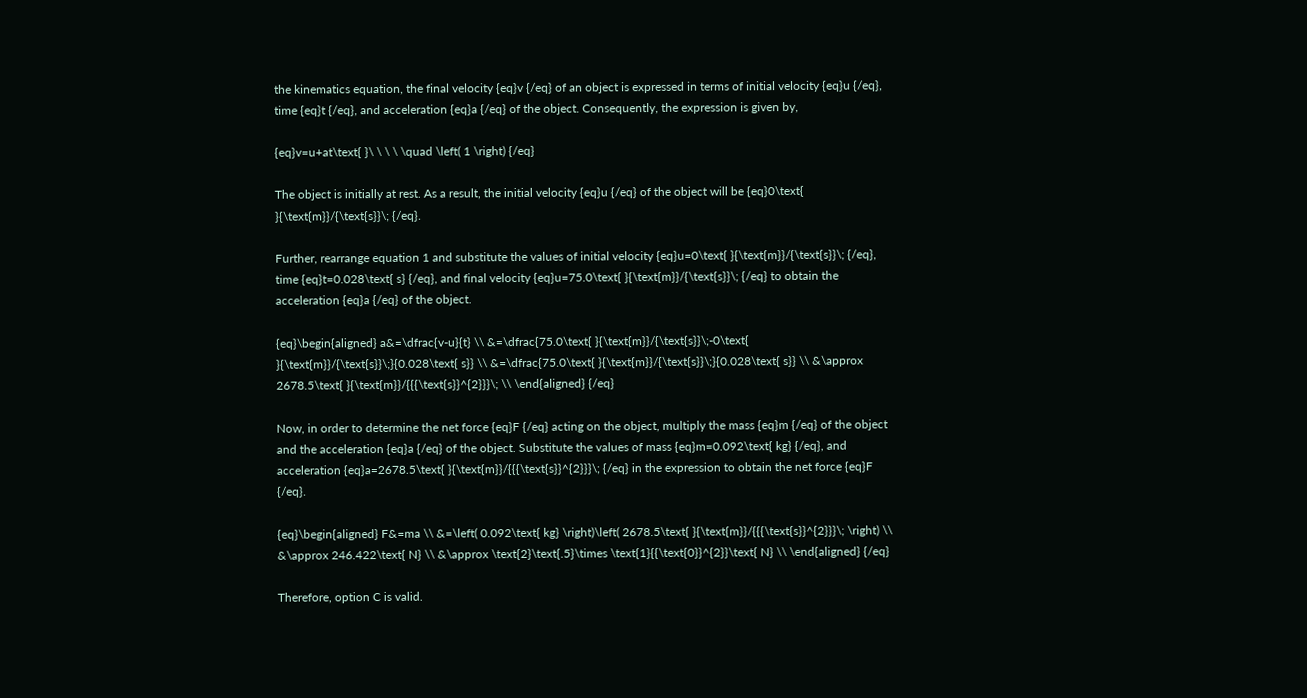the kinematics equation, the final velocity {eq}v {/eq} of an object is expressed in terms of initial velocity {eq}u {/eq}, time {eq}t {/eq}, and acceleration {eq}a {/eq} of the object. Consequently, the expression is given by,

{eq}v=u+at\text{ }\ \ \ \ \quad \left( 1 \right) {/eq}

The object is initially at rest. As a result, the initial velocity {eq}u {/eq} of the object will be {eq}0\text{ }{\text{m}}/{\text{s}}\; {/eq}.

Further, rearrange equation 1 and substitute the values of initial velocity {eq}u=0\text{ }{\text{m}}/{\text{s}}\; {/eq}, time {eq}t=0.028\text{ s} {/eq}, and final velocity {eq}u=75.0\text{ }{\text{m}}/{\text{s}}\; {/eq} to obtain the acceleration {eq}a {/eq} of the object.

{eq}\begin{aligned} a&=\dfrac{v-u}{t} \\ &=\dfrac{75.0\text{ }{\text{m}}/{\text{s}}\;-0\text{ }{\text{m}}/{\text{s}}\;}{0.028\text{ s}} \\ &=\dfrac{75.0\text{ }{\text{m}}/{\text{s}}\;}{0.028\text{ s}} \\ &\approx 2678.5\text{ }{\text{m}}/{{{\text{s}}^{2}}}\; \\ \end{aligned} {/eq}

Now, in order to determine the net force {eq}F {/eq} acting on the object, multiply the mass {eq}m {/eq} of the object and the acceleration {eq}a {/eq} of the object. Substitute the values of mass {eq}m=0.092\text{ kg} {/eq}, and acceleration {eq}a=2678.5\text{ }{\text{m}}/{{{\text{s}}^{2}}}\; {/eq} in the expression to obtain the net force {eq}F {/eq}.

{eq}\begin{aligned} F&=ma \\ &=\left( 0.092\text{ kg} \right)\left( 2678.5\text{ }{\text{m}}/{{{\text{s}}^{2}}}\; \right) \\ &\approx 246.422\text{ N} \\ &\approx \text{2}\text{.5}\times \text{1}{{\text{0}}^{2}}\text{ N} \\ \end{aligned} {/eq}

Therefore, option C is valid.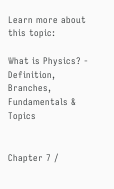Learn more about this topic:

What is Physics? - Definition, Branches, Fundamentals & Topics


Chapter 7 /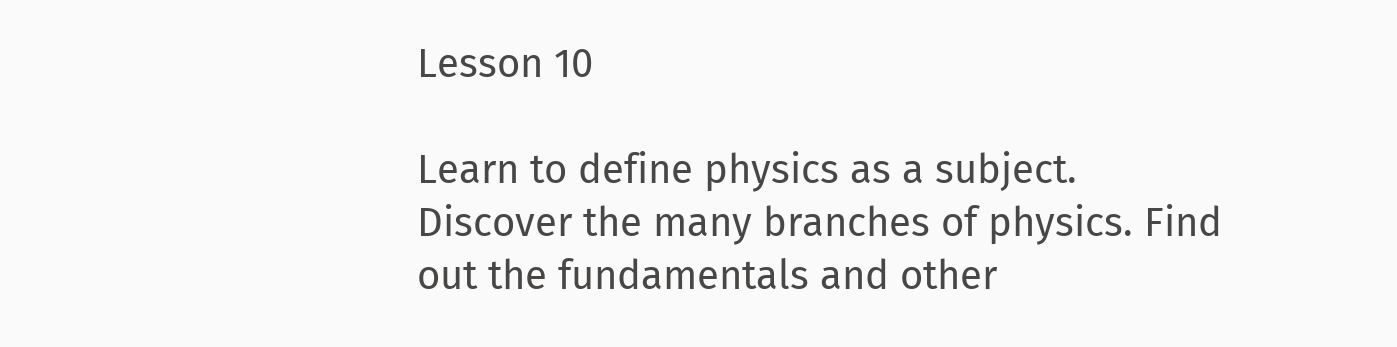Lesson 10

Learn to define physics as a subject. Discover the many branches of physics. Find out the fundamentals and other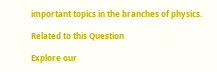important topics in the branches of physics.

Related to this Question

Explore our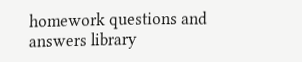homework questions and answers library